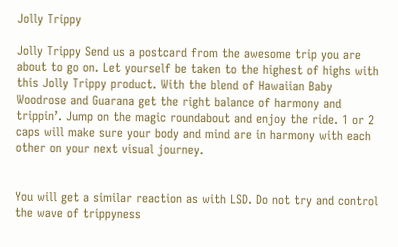Jolly Trippy

Jolly Trippy Send us a postcard from the awesome trip you are about to go on. Let yourself be taken to the highest of highs with this Jolly Trippy product. With the blend of Hawaiian Baby Woodrose and Guarana get the right balance of harmony and trippin’. Jump on the magic roundabout and enjoy the ride. 1 or 2 caps will make sure your body and mind are in harmony with each other on your next visual journey.


You will get a similar reaction as with LSD. Do not try and control the wave of trippyness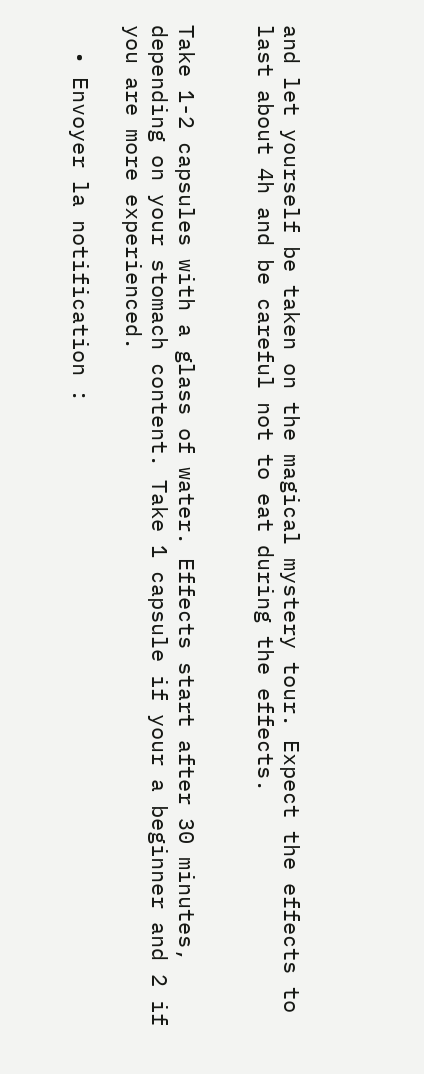and let yourself be taken on the magical mystery tour. Expect the effects to last about 4h and be careful not to eat during the effects.


Take 1-2 capsules with a glass of water. Effects start after 30 minutes, depending on your stomach content. Take 1 capsule if your a beginner and 2 if you are more experienced.

  • Envoyer la notification :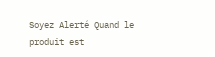Soyez Alerté Quand le produit est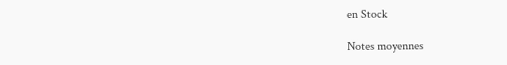en Stock

Notes moyennes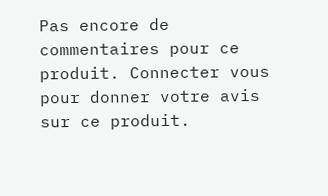Pas encore de commentaires pour ce produit. Connecter vous pour donner votre avis sur ce produit.